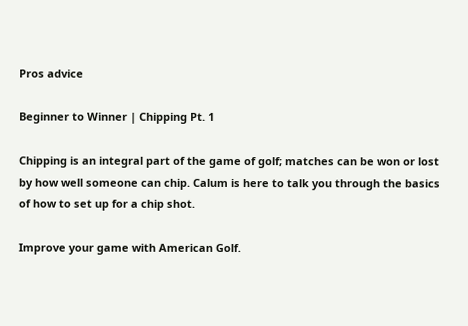Pros advice

Beginner to Winner | Chipping Pt. 1

Chipping is an integral part of the game of golf; matches can be won or lost by how well someone can chip. Calum is here to talk you through the basics of how to set up for a chip shot.

Improve your game with American Golf.